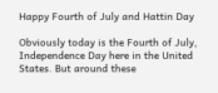Happy Fourth of July and Hattin Day

Obviously today is the Fourth of July, Independence Day here in the United States. But around these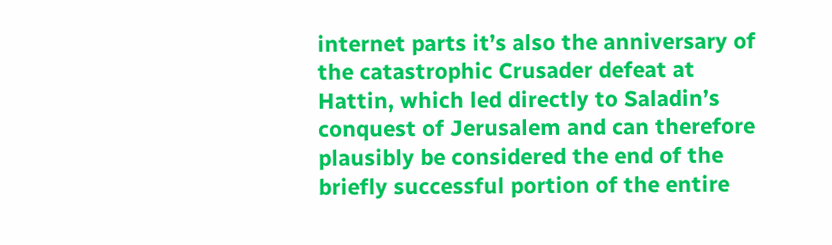internet parts it’s also the anniversary of the catastrophic Crusader defeat at Hattin, which led directly to Saladin’s conquest of Jerusalem and can therefore plausibly be considered the end of the briefly successful portion of the entire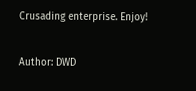Crusading enterprise. Enjoy!

Author: DWD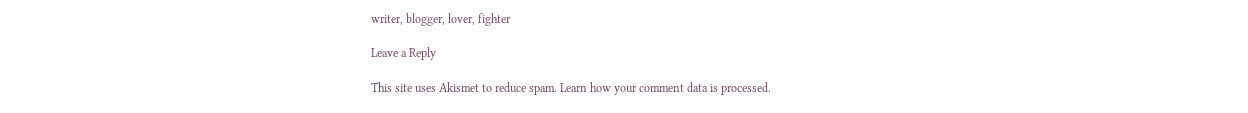writer, blogger, lover, fighter

Leave a Reply

This site uses Akismet to reduce spam. Learn how your comment data is processed.